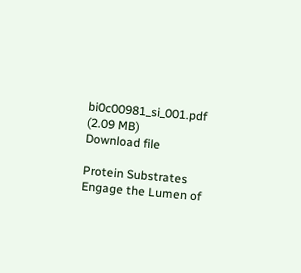bi0c00981_si_001.pdf (2.09 MB)
Download file

Protein Substrates Engage the Lumen of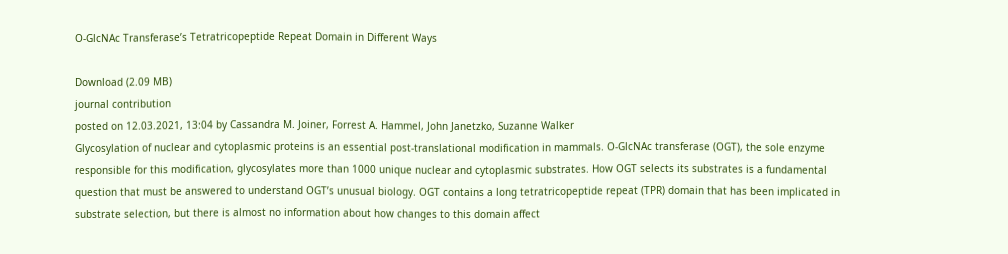O‑GlcNAc Transferase’s Tetratricopeptide Repeat Domain in Different Ways

Download (2.09 MB)
journal contribution
posted on 12.03.2021, 13:04 by Cassandra M. Joiner, Forrest A. Hammel, John Janetzko, Suzanne Walker
Glycosylation of nuclear and cytoplasmic proteins is an essential post-translational modification in mammals. O-GlcNAc transferase (OGT), the sole enzyme responsible for this modification, glycosylates more than 1000 unique nuclear and cytoplasmic substrates. How OGT selects its substrates is a fundamental question that must be answered to understand OGT’s unusual biology. OGT contains a long tetratricopeptide repeat (TPR) domain that has been implicated in substrate selection, but there is almost no information about how changes to this domain affect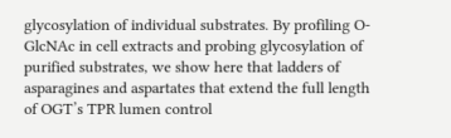glycosylation of individual substrates. By profiling O-GlcNAc in cell extracts and probing glycosylation of purified substrates, we show here that ladders of asparagines and aspartates that extend the full length of OGT’s TPR lumen control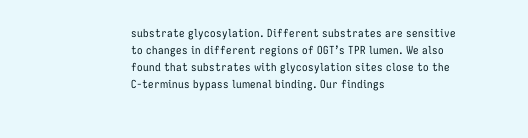substrate glycosylation. Different substrates are sensitive to changes in different regions of OGT’s TPR lumen. We also found that substrates with glycosylation sites close to the C-terminus bypass lumenal binding. Our findings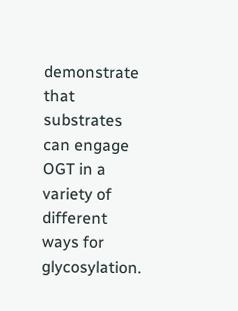demonstrate that substrates can engage OGT in a variety of different ways for glycosylation.